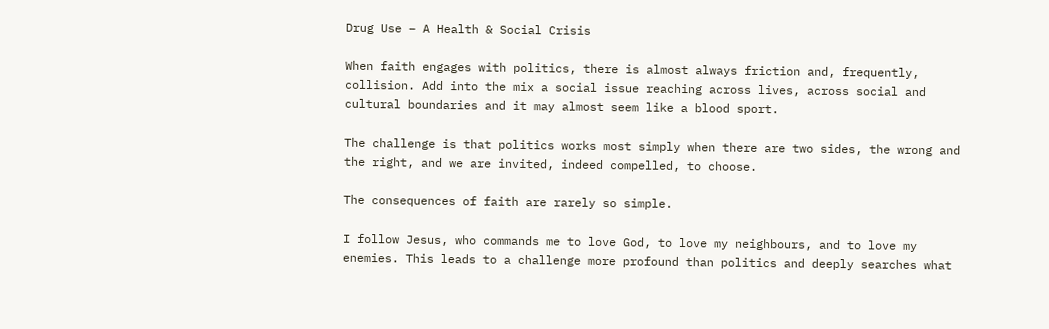Drug Use – A Health & Social Crisis

When faith engages with politics, there is almost always friction and, frequently, collision. Add into the mix a social issue reaching across lives, across social and cultural boundaries and it may almost seem like a blood sport.

The challenge is that politics works most simply when there are two sides, the wrong and the right, and we are invited, indeed compelled, to choose.

The consequences of faith are rarely so simple.

I follow Jesus, who commands me to love God, to love my neighbours, and to love my enemies. This leads to a challenge more profound than politics and deeply searches what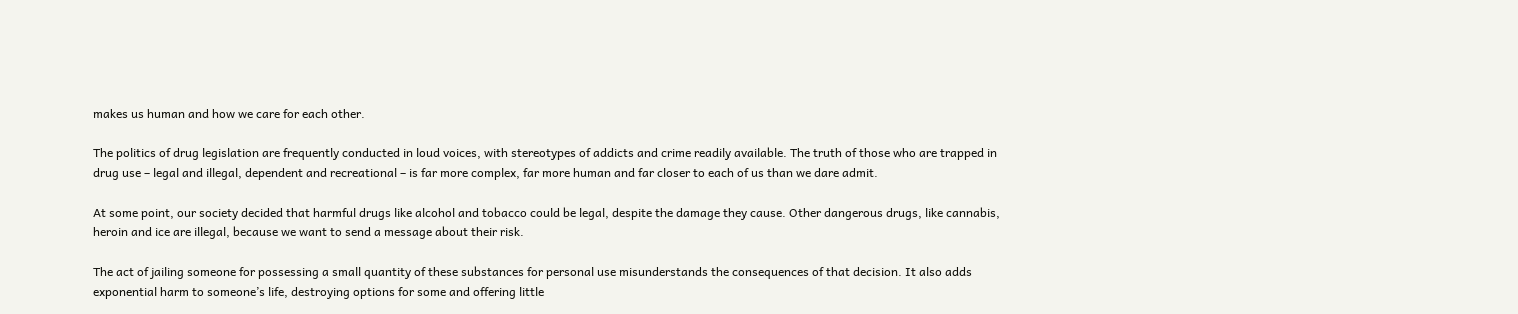makes us human and how we care for each other.

The politics of drug legislation are frequently conducted in loud voices, with stereotypes of addicts and crime readily available. The truth of those who are trapped in drug use – legal and illegal, dependent and recreational – is far more complex, far more human and far closer to each of us than we dare admit.

At some point, our society decided that harmful drugs like alcohol and tobacco could be legal, despite the damage they cause. Other dangerous drugs, like cannabis, heroin and ice are illegal, because we want to send a message about their risk.

The act of jailing someone for possessing a small quantity of these substances for personal use misunderstands the consequences of that decision. It also adds exponential harm to someone’s life, destroying options for some and offering little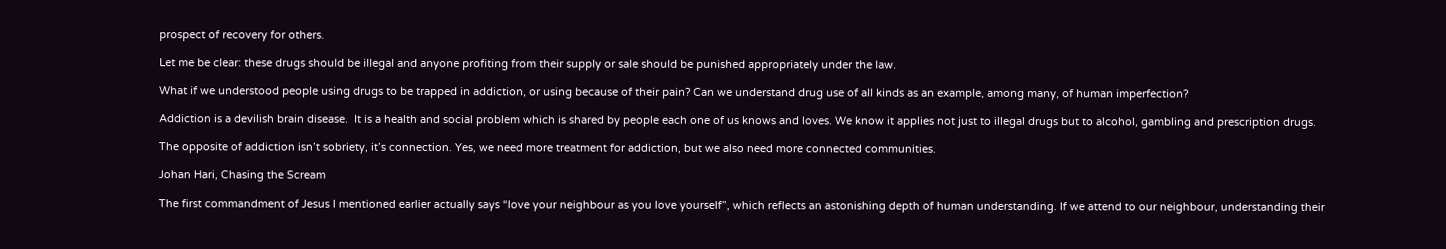prospect of recovery for others.

Let me be clear: these drugs should be illegal and anyone profiting from their supply or sale should be punished appropriately under the law.

What if we understood people using drugs to be trapped in addiction, or using because of their pain? Can we understand drug use of all kinds as an example, among many, of human imperfection?

Addiction is a devilish brain disease.  It is a health and social problem which is shared by people each one of us knows and loves. We know it applies not just to illegal drugs but to alcohol, gambling and prescription drugs.

The opposite of addiction isn’t sobriety, it’s connection. Yes, we need more treatment for addiction, but we also need more connected communities.

Johan Hari, Chasing the Scream

The first commandment of Jesus I mentioned earlier actually says “love your neighbour as you love yourself”, which reflects an astonishing depth of human understanding. If we attend to our neighbour, understanding their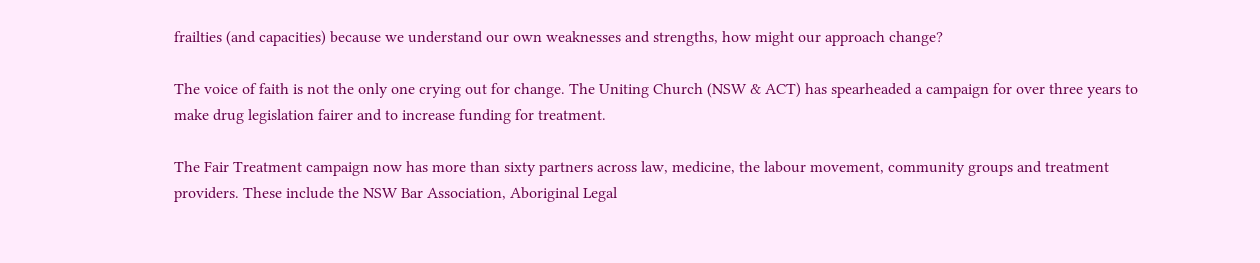frailties (and capacities) because we understand our own weaknesses and strengths, how might our approach change?

The voice of faith is not the only one crying out for change. The Uniting Church (NSW & ACT) has spearheaded a campaign for over three years to make drug legislation fairer and to increase funding for treatment.

The Fair Treatment campaign now has more than sixty partners across law, medicine, the labour movement, community groups and treatment providers. These include the NSW Bar Association, Aboriginal Legal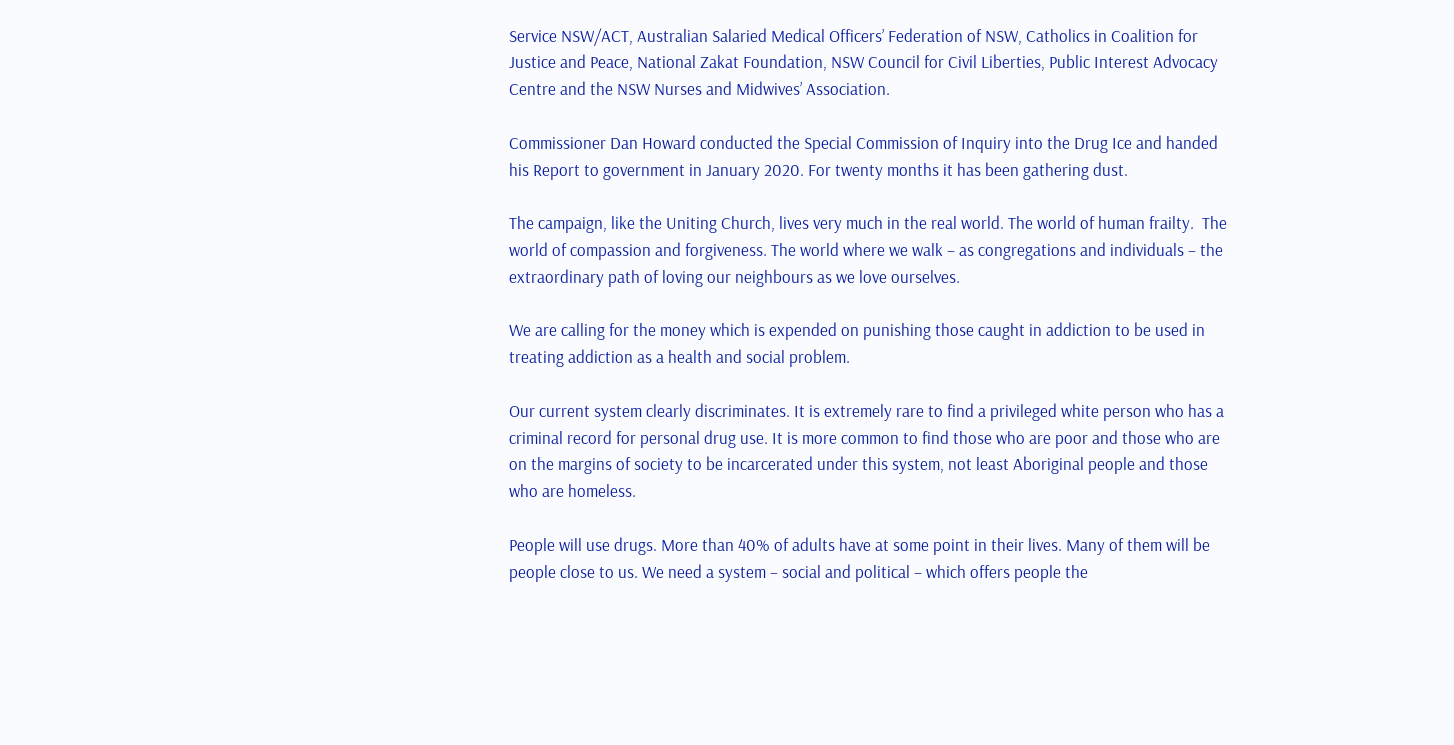Service NSW/ACT, Australian Salaried Medical Officers’ Federation of NSW, Catholics in Coalition for Justice and Peace, National Zakat Foundation, NSW Council for Civil Liberties, Public Interest Advocacy Centre and the NSW Nurses and Midwives’ Association.

Commissioner Dan Howard conducted the Special Commission of Inquiry into the Drug Ice and handed his Report to government in January 2020. For twenty months it has been gathering dust.

The campaign, like the Uniting Church, lives very much in the real world. The world of human frailty.  The world of compassion and forgiveness. The world where we walk – as congregations and individuals – the extraordinary path of loving our neighbours as we love ourselves.

We are calling for the money which is expended on punishing those caught in addiction to be used in treating addiction as a health and social problem.

Our current system clearly discriminates. It is extremely rare to find a privileged white person who has a criminal record for personal drug use. It is more common to find those who are poor and those who are on the margins of society to be incarcerated under this system, not least Aboriginal people and those who are homeless.

People will use drugs. More than 40% of adults have at some point in their lives. Many of them will be people close to us. We need a system – social and political – which offers people the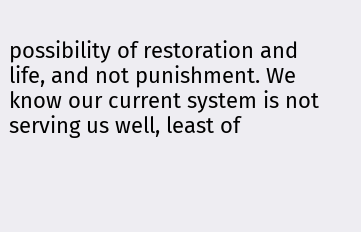possibility of restoration and life, and not punishment. We know our current system is not serving us well, least of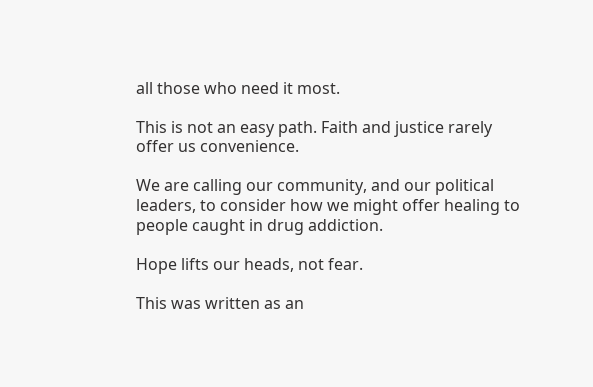all those who need it most.

This is not an easy path. Faith and justice rarely offer us convenience.

We are calling our community, and our political leaders, to consider how we might offer healing to people caught in drug addiction.

Hope lifts our heads, not fear.

This was written as an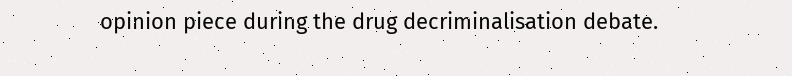opinion piece during the drug decriminalisation debate.